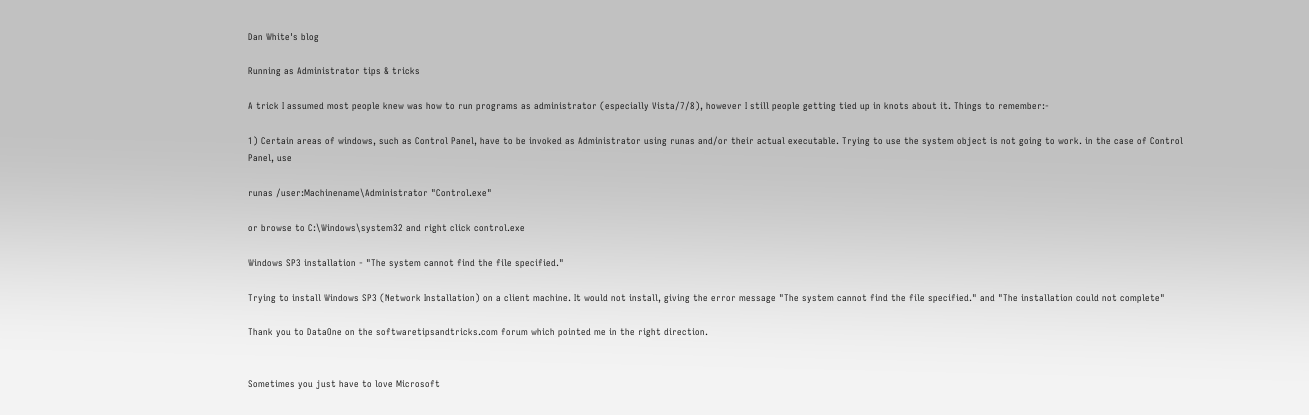Dan White's blog

Running as Administrator tips & tricks

A trick I assumed most people knew was how to run programs as administrator (especially Vista/7/8), however I still people getting tied up in knots about it. Things to remember:-

1) Certain areas of windows, such as Control Panel, have to be invoked as Administrator using runas and/or their actual executable. Trying to use the system object is not going to work. in the case of Control Panel, use

runas /user:Machinename\Administrator "Control.exe"

or browse to C:\Windows\system32 and right click control.exe

Windows SP3 installation - "The system cannot find the file specified."

Trying to install Windows SP3 (Network Installation) on a client machine. It would not install, giving the error message "The system cannot find the file specified." and "The installation could not complete"

Thank you to DataOne on the softwaretipsandtricks.com forum which pointed me in the right direction.


Sometimes you just have to love Microsoft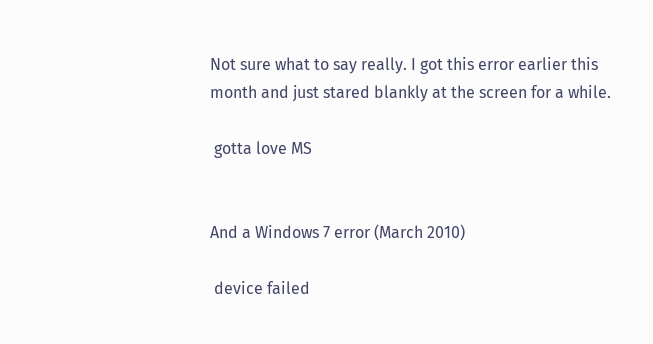Not sure what to say really. I got this error earlier this month and just stared blankly at the screen for a while.

 gotta love MS


And a Windows 7 error (March 2010)

 device failed